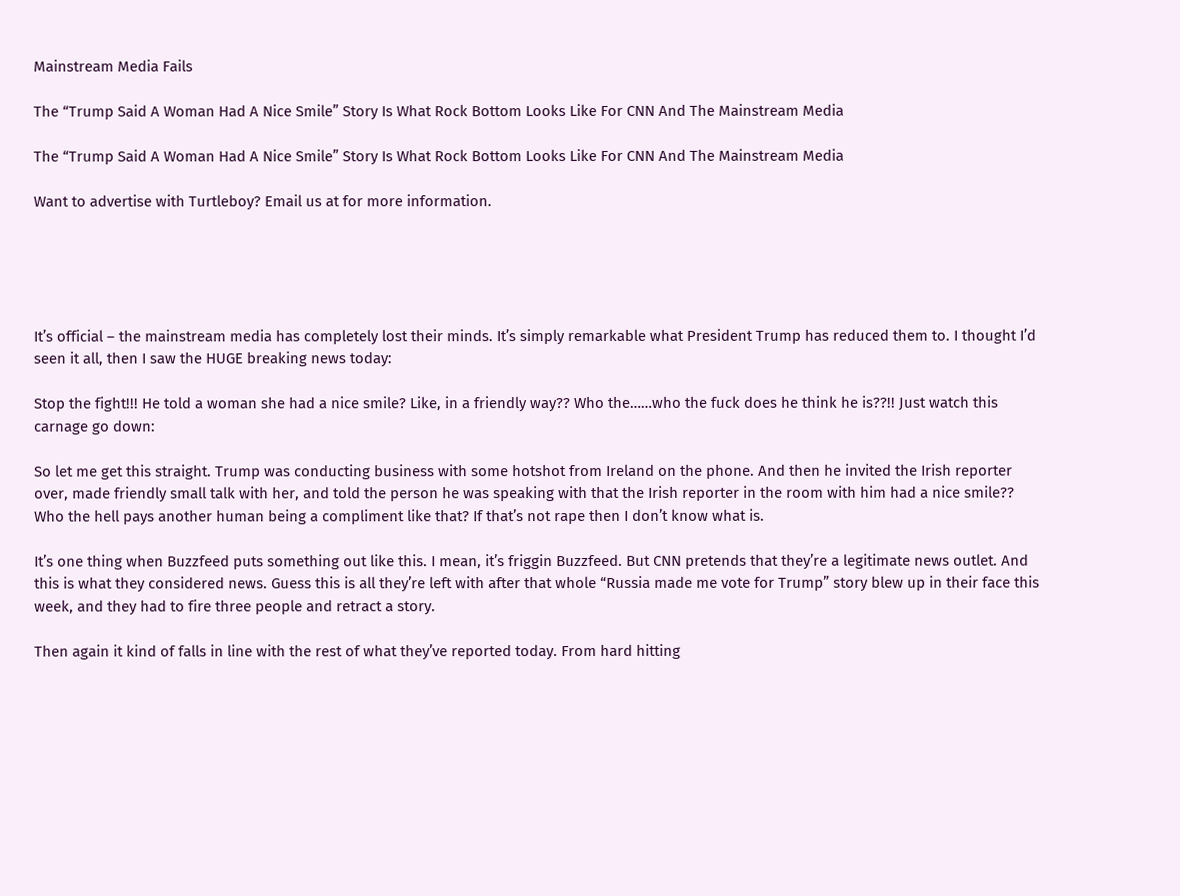Mainstream Media Fails

The “Trump Said A Woman Had A Nice Smile” Story Is What Rock Bottom Looks Like For CNN And The Mainstream Media

The “Trump Said A Woman Had A Nice Smile” Story Is What Rock Bottom Looks Like For CNN And The Mainstream Media

Want to advertise with Turtleboy? Email us at for more information.





It’s official – the mainstream media has completely lost their minds. It’s simply remarkable what President Trump has reduced them to. I thought I’d seen it all, then I saw the HUGE breaking news today:

Stop the fight!!! He told a woman she had a nice smile? Like, in a friendly way?? Who the……who the fuck does he think he is??!! Just watch this carnage go down:

So let me get this straight. Trump was conducting business with some hotshot from Ireland on the phone. And then he invited the Irish reporter over, made friendly small talk with her, and told the person he was speaking with that the Irish reporter in the room with him had a nice smile?? Who the hell pays another human being a compliment like that? If that’s not rape then I don’t know what is.

It’s one thing when Buzzfeed puts something out like this. I mean, it’s friggin Buzzfeed. But CNN pretends that they’re a legitimate news outlet. And this is what they considered news. Guess this is all they’re left with after that whole “Russia made me vote for Trump” story blew up in their face this week, and they had to fire three people and retract a story.

Then again it kind of falls in line with the rest of what they’ve reported today. From hard hitting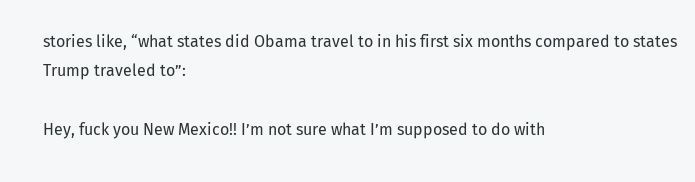stories like, “what states did Obama travel to in his first six months compared to states Trump traveled to”:

Hey, fuck you New Mexico!! I’m not sure what I’m supposed to do with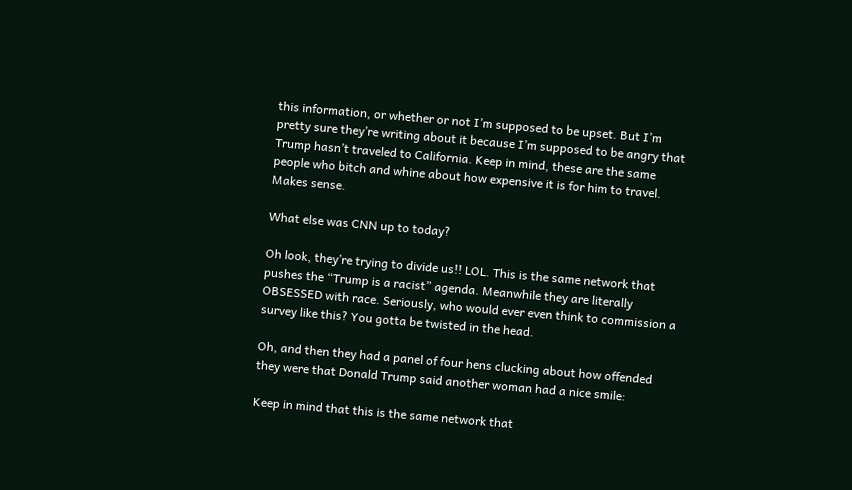this information, or whether or not I’m supposed to be upset. But I’m pretty sure they’re writing about it because I’m supposed to be angry that Trump hasn’t traveled to California. Keep in mind, these are the same people who bitch and whine about how expensive it is for him to travel. Makes sense.

What else was CNN up to today?

Oh look, they’re trying to divide us!! LOL. This is the same network that pushes the “Trump is a racist” agenda. Meanwhile they are literally OBSESSED with race. Seriously, who would ever even think to commission a survey like this? You gotta be twisted in the head.

Oh, and then they had a panel of four hens clucking about how offended they were that Donald Trump said another woman had a nice smile:

Keep in mind that this is the same network that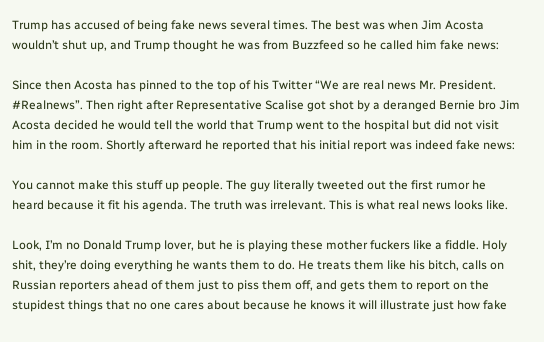Trump has accused of being fake news several times. The best was when Jim Acosta wouldn’t shut up, and Trump thought he was from Buzzfeed so he called him fake news:

Since then Acosta has pinned to the top of his Twitter “We are real news Mr. President. #Realnews”. Then right after Representative Scalise got shot by a deranged Bernie bro Jim Acosta decided he would tell the world that Trump went to the hospital but did not visit him in the room. Shortly afterward he reported that his initial report was indeed fake news:

You cannot make this stuff up people. The guy literally tweeted out the first rumor he heard because it fit his agenda. The truth was irrelevant. This is what real news looks like.

Look, I’m no Donald Trump lover, but he is playing these mother fuckers like a fiddle. Holy shit, they’re doing everything he wants them to do. He treats them like his bitch, calls on Russian reporters ahead of them just to piss them off, and gets them to report on the stupidest things that no one cares about because he knows it will illustrate just how fake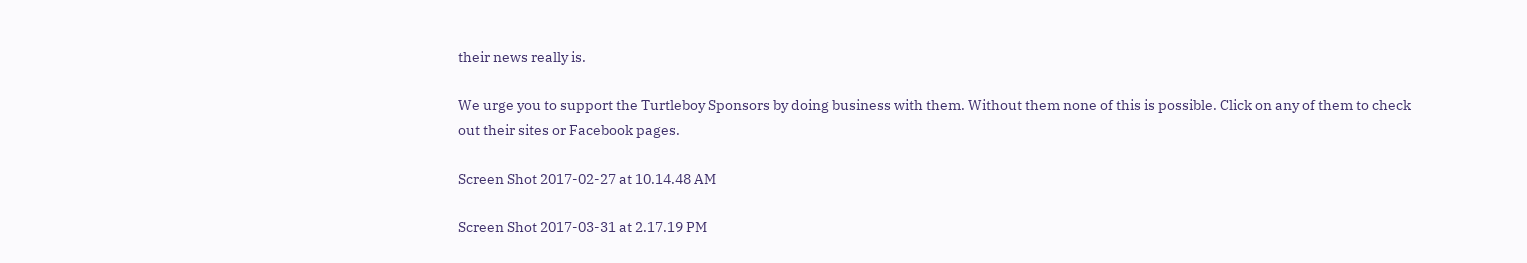their news really is.

We urge you to support the Turtleboy Sponsors by doing business with them. Without them none of this is possible. Click on any of them to check out their sites or Facebook pages.

Screen Shot 2017-02-27 at 10.14.48 AM

Screen Shot 2017-03-31 at 2.17.19 PM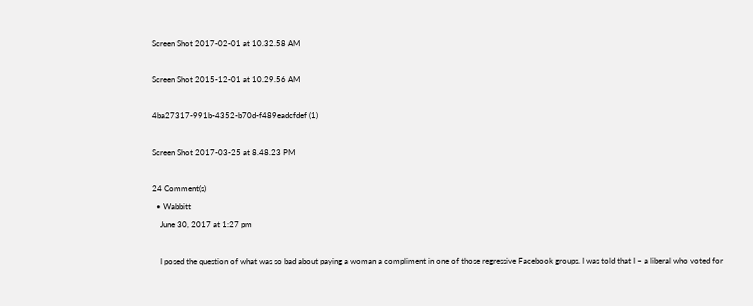Screen Shot 2017-02-01 at 10.32.58 AM

Screen Shot 2015-12-01 at 10.29.56 AM

4ba27317-991b-4352-b70d-f489eadcfdef (1)

Screen Shot 2017-03-25 at 8.48.23 PM

24 Comment(s)
  • Wabbitt
    June 30, 2017 at 1:27 pm

    I posed the question of what was so bad about paying a woman a compliment in one of those regressive Facebook groups. I was told that I – a liberal who voted for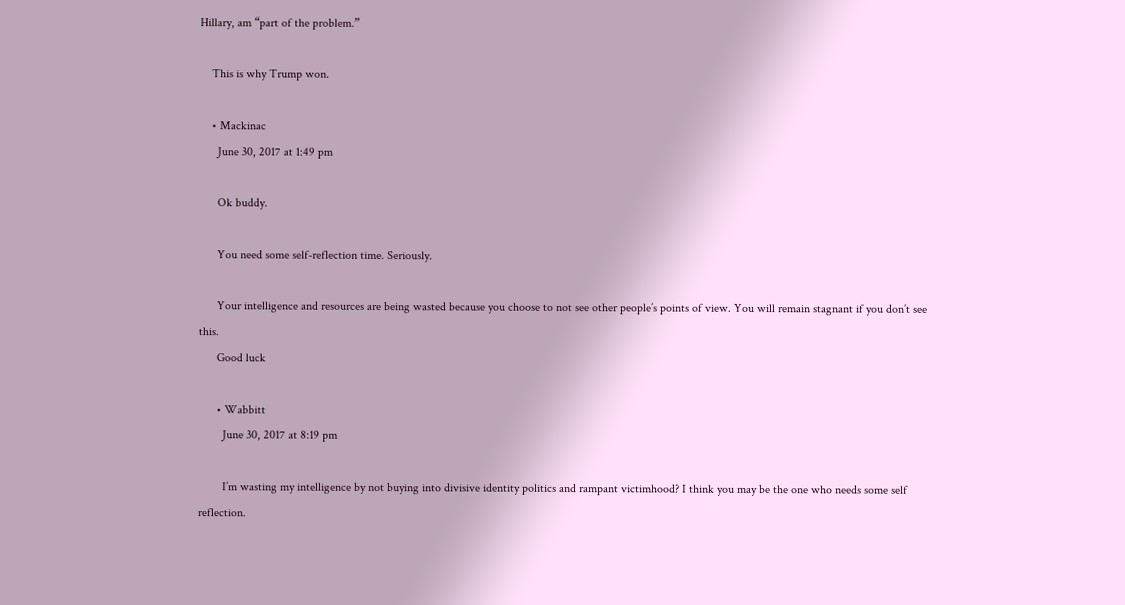Hillary, am “part of the problem.”

    This is why Trump won.

    • Mackinac
      June 30, 2017 at 1:49 pm

      Ok buddy.

      You need some self-reflection time. Seriously.

      Your intelligence and resources are being wasted because you choose to not see other people’s points of view. You will remain stagnant if you don’t see this.
      Good luck

      • Wabbitt
        June 30, 2017 at 8:19 pm

        I’m wasting my intelligence by not buying into divisive identity politics and rampant victimhood? I think you may be the one who needs some self reflection.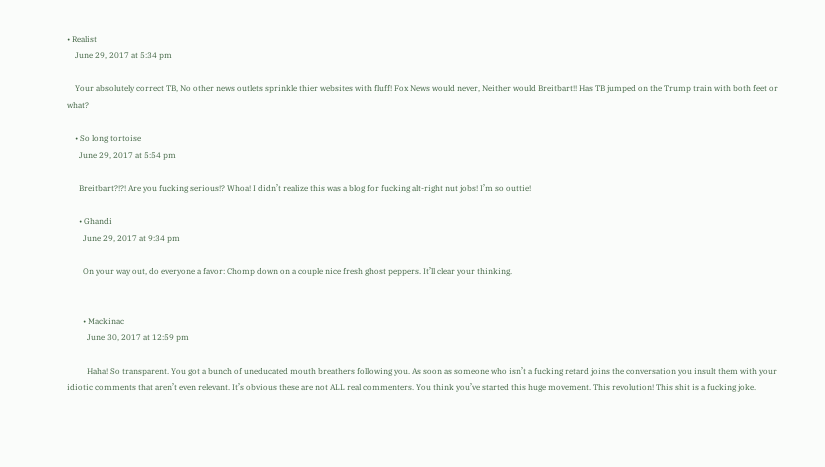• Realist
    June 29, 2017 at 5:34 pm

    Your absolutely correct TB, No other news outlets sprinkle thier websites with fluff! Fox News would never, Neither would Breitbart!! Has TB jumped on the Trump train with both feet or what?

    • So long tortoise
      June 29, 2017 at 5:54 pm

      Breitbart?!?! Are you fucking serious!? Whoa! I didn’t realize this was a blog for fucking alt-right nut jobs! I’m so outtie!

      • Ghandi
        June 29, 2017 at 9:34 pm

        On your way out, do everyone a favor: Chomp down on a couple nice fresh ghost peppers. It’ll clear your thinking.


        • Mackinac
          June 30, 2017 at 12:59 pm

          Haha! So transparent. You got a bunch of uneducated mouth breathers following you. As soon as someone who isn’t a fucking retard joins the conversation you insult them with your idiotic comments that aren’t even relevant. It’s obvious these are not ALL real commenters. You think you’ve started this huge movement. This revolution! This shit is a fucking joke.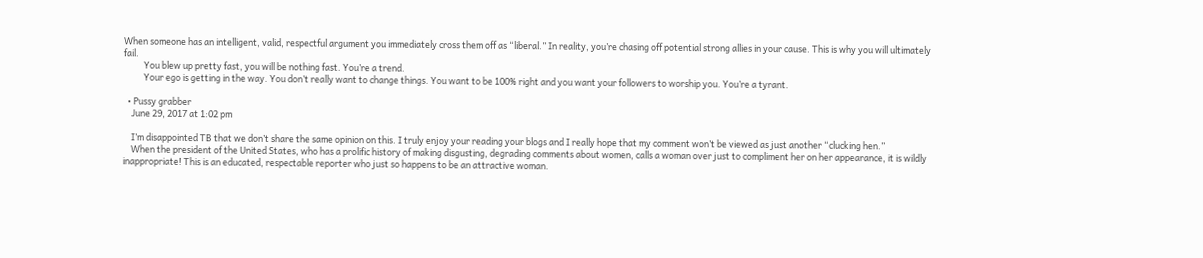When someone has an intelligent, valid, respectful argument you immediately cross them off as “liberal.” In reality, you’re chasing off potential strong allies in your cause. This is why you will ultimately fail.
          You blew up pretty fast, you will be nothing fast. You’re a trend.
          Your ego is getting in the way. You don’t really want to change things. You want to be 100% right and you want your followers to worship you. You’re a tyrant.

  • Pussy grabber
    June 29, 2017 at 1:02 pm

    I’m disappointed TB that we don’t share the same opinion on this. I truly enjoy your reading your blogs and I really hope that my comment won’t be viewed as just another “clucking hen.”
    When the president of the United States, who has a prolific history of making disgusting, degrading comments about women, calls a woman over just to compliment her on her appearance, it is wildly inappropriate! This is an educated, respectable reporter who just so happens to be an attractive woman.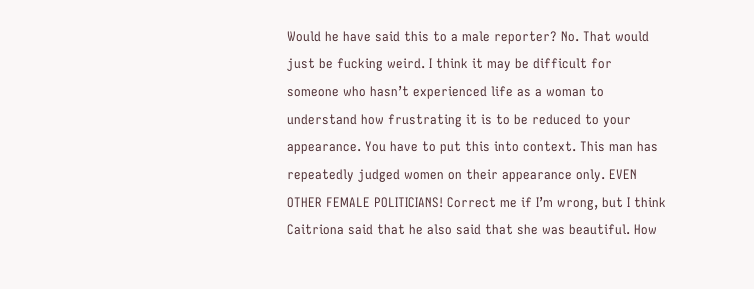Would he have said this to a male reporter? No. That would just be fucking weird. I think it may be difficult for someone who hasn’t experienced life as a woman to understand how frustrating it is to be reduced to your appearance. You have to put this into context. This man has repeatedly judged women on their appearance only. EVEN OTHER FEMALE POLITICIANS! Correct me if I’m wrong, but I think Caitriona said that he also said that she was beautiful. How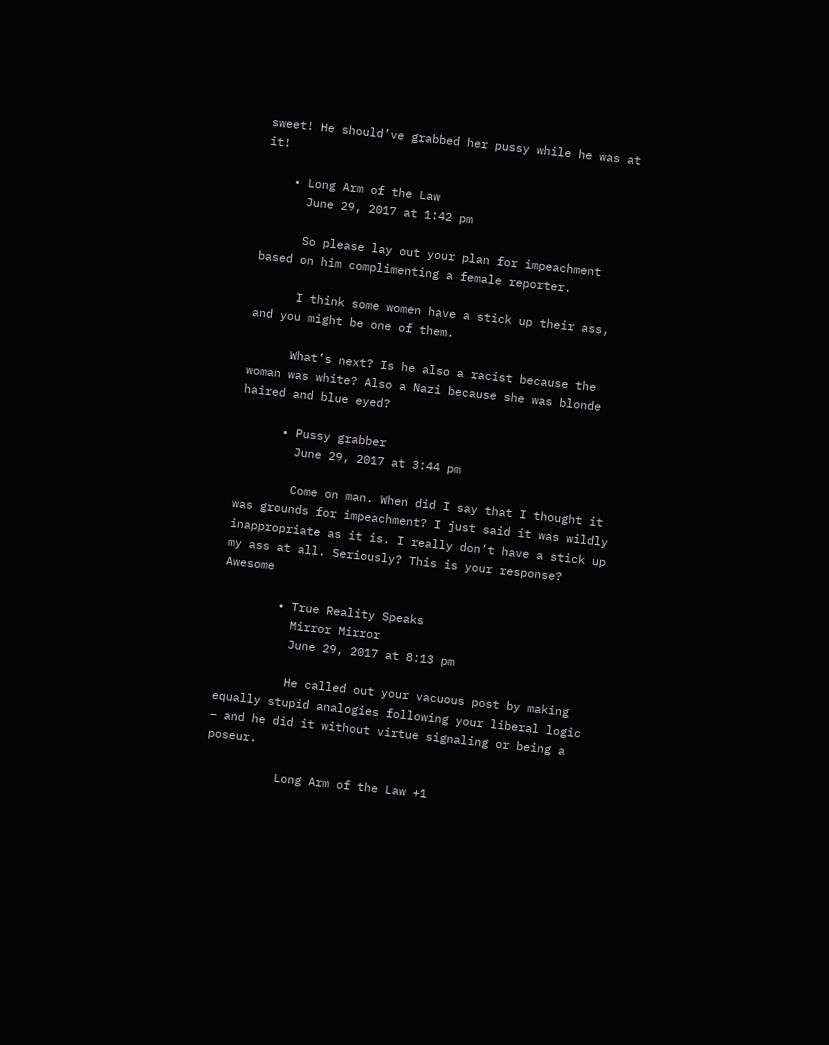sweet! He should’ve grabbed her pussy while he was at it!

    • Long Arm of the Law
      June 29, 2017 at 1:42 pm

      So please lay out your plan for impeachment based on him complimenting a female reporter.

      I think some women have a stick up their ass, and you might be one of them.

      What’s next? Is he also a racist because the woman was white? Also a Nazi because she was blonde haired and blue eyed?

      • Pussy grabber
        June 29, 2017 at 3:44 pm

        Come on man. When did I say that I thought it was grounds for impeachment? I just said it was wildly inappropriate as it is. I really don’t have a stick up my ass at all. Seriously? This is your response? Awesome

        • True Reality Speaks
          Mirror Mirror
          June 29, 2017 at 8:13 pm

          He called out your vacuous post by making equally stupid analogies following your liberal logic – and he did it without virtue signaling or being a poseur.

          Long Arm of the Law +1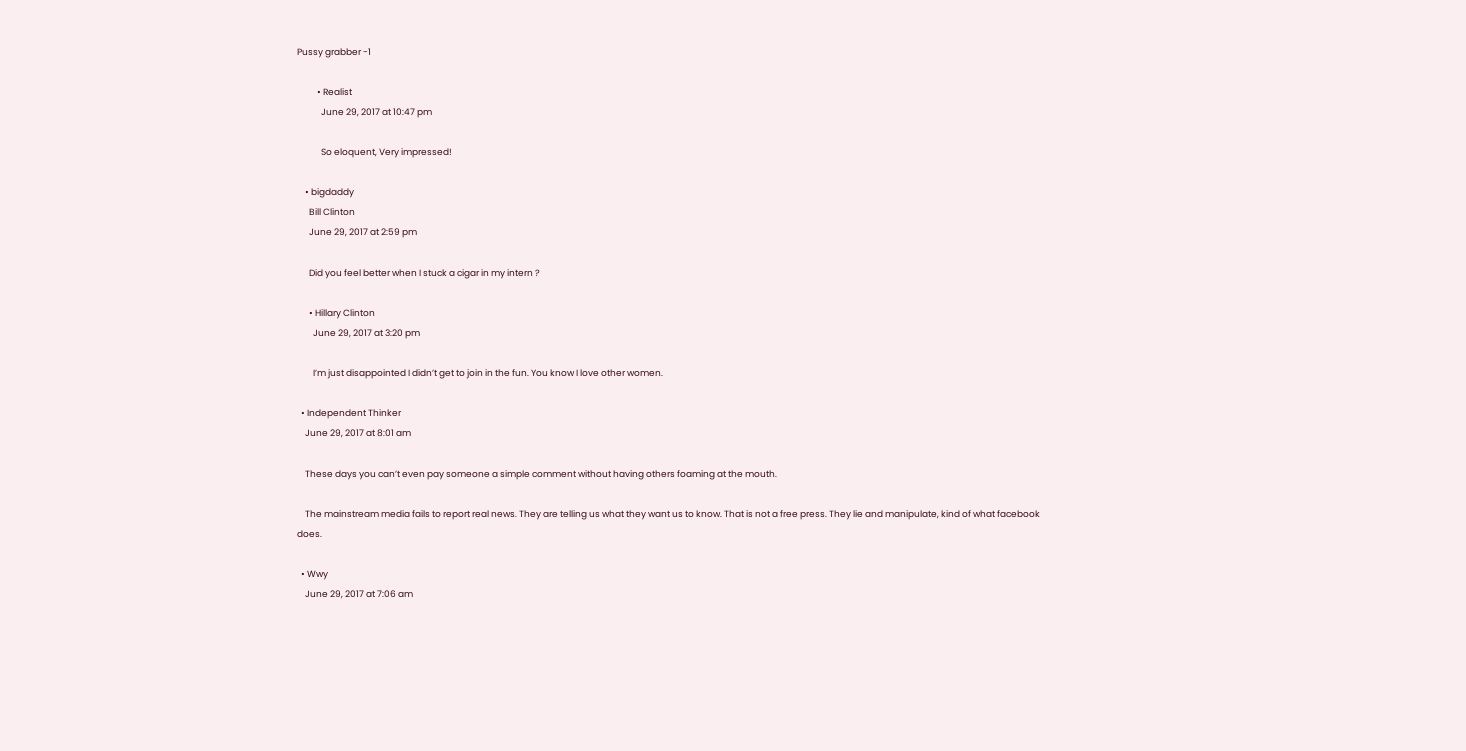Pussy grabber -1

          • Realist
            June 29, 2017 at 10:47 pm

            So eloquent, Very impressed!

    • bigdaddy
      Bill Clinton
      June 29, 2017 at 2:59 pm

      Did you feel better when I stuck a cigar in my intern ?

      • Hillary Clinton
        June 29, 2017 at 3:20 pm

        I’m just disappointed I didn’t get to join in the fun. You know I love other women.

  • Independent Thinker
    June 29, 2017 at 8:01 am

    These days you can’t even pay someone a simple comment without having others foaming at the mouth.

    The mainstream media fails to report real news. They are telling us what they want us to know. That is not a free press. They lie and manipulate, kind of what facebook does.

  • Wwy
    June 29, 2017 at 7:06 am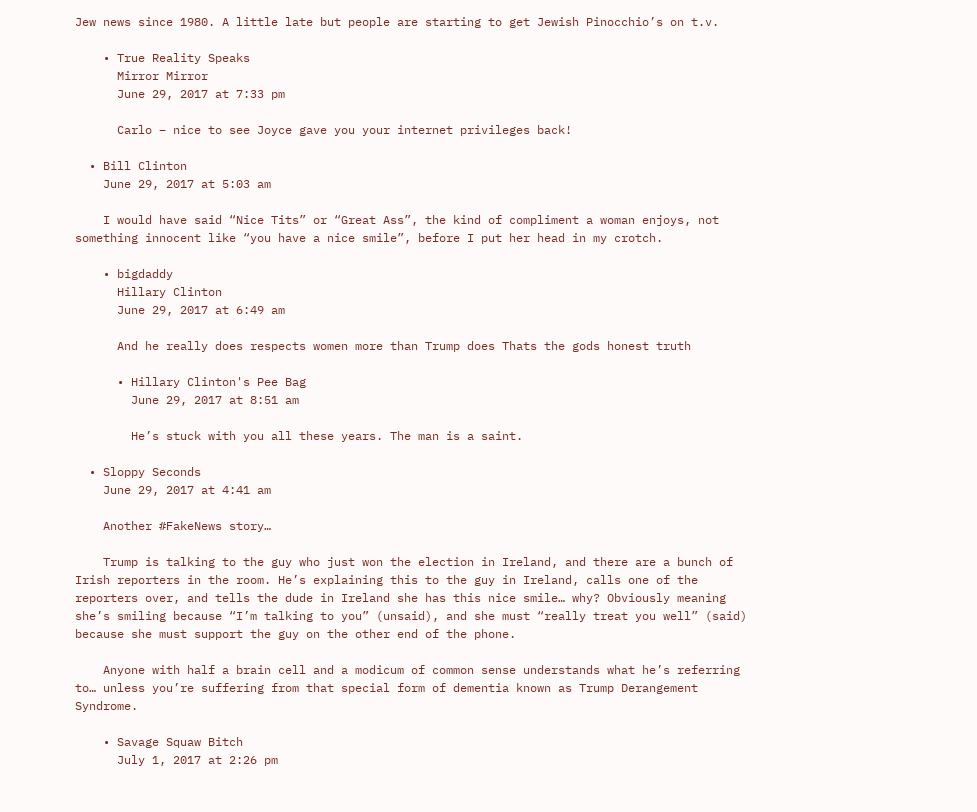Jew news since 1980. A little late but people are starting to get Jewish Pinocchio’s on t.v.

    • True Reality Speaks
      Mirror Mirror
      June 29, 2017 at 7:33 pm

      Carlo – nice to see Joyce gave you your internet privileges back!

  • Bill Clinton
    June 29, 2017 at 5:03 am

    I would have said “Nice Tits” or “Great Ass”, the kind of compliment a woman enjoys, not something innocent like “you have a nice smile”, before I put her head in my crotch.

    • bigdaddy
      Hillary Clinton
      June 29, 2017 at 6:49 am

      And he really does respects women more than Trump does Thats the gods honest truth

      • Hillary Clinton's Pee Bag
        June 29, 2017 at 8:51 am

        He’s stuck with you all these years. The man is a saint.

  • Sloppy Seconds
    June 29, 2017 at 4:41 am

    Another #FakeNews story…

    Trump is talking to the guy who just won the election in Ireland, and there are a bunch of Irish reporters in the room. He’s explaining this to the guy in Ireland, calls one of the reporters over, and tells the dude in Ireland she has this nice smile… why? Obviously meaning she’s smiling because “I’m talking to you” (unsaid), and she must “really treat you well” (said) because she must support the guy on the other end of the phone.

    Anyone with half a brain cell and a modicum of common sense understands what he’s referring to… unless you’re suffering from that special form of dementia known as Trump Derangement Syndrome.

    • Savage Squaw Bitch
      July 1, 2017 at 2:26 pm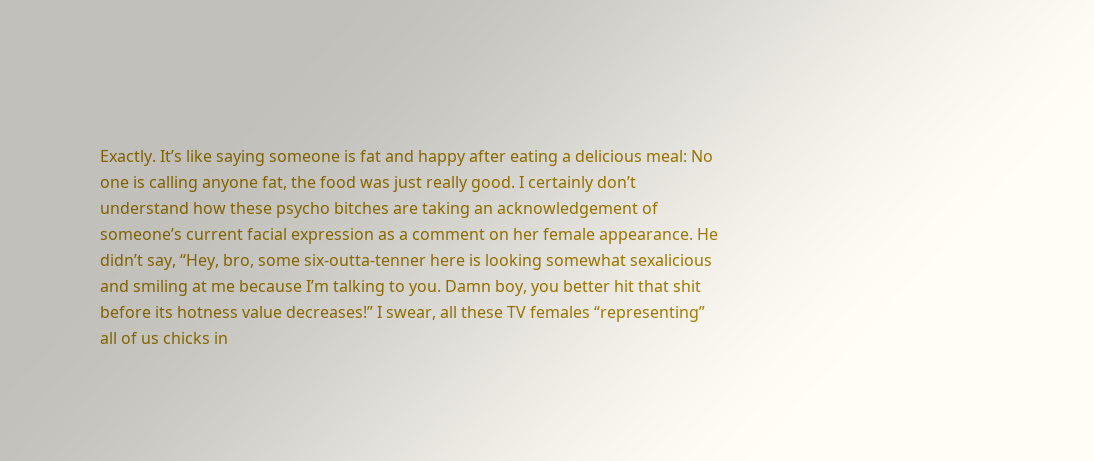Exactly. It’s like saying someone is fat and happy after eating a delicious meal: No one is calling anyone fat, the food was just really good. I certainly don’t understand how these psycho bitches are taking an acknowledgement of someone’s current facial expression as a comment on her female appearance. He didn’t say, “Hey, bro, some six-outta-tenner here is looking somewhat sexalicious and smiling at me because I’m talking to you. Damn boy, you better hit that shit before its hotness value decreases!” I swear, all these TV females “representing” all of us chicks in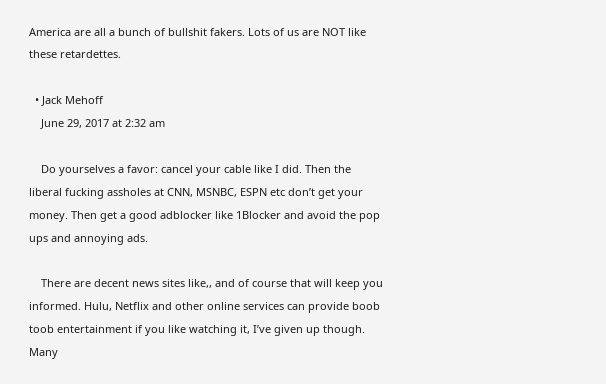America are all a bunch of bullshit fakers. Lots of us are NOT like these retardettes.

  • Jack Mehoff
    June 29, 2017 at 2:32 am

    Do yourselves a favor: cancel your cable like I did. Then the liberal fucking assholes at CNN, MSNBC, ESPN etc don’t get your money. Then get a good adblocker like 1Blocker and avoid the pop ups and annoying ads.

    There are decent news sites like,, and of course that will keep you informed. Hulu, Netflix and other online services can provide boob toob entertainment if you like watching it, I’ve given up though. Many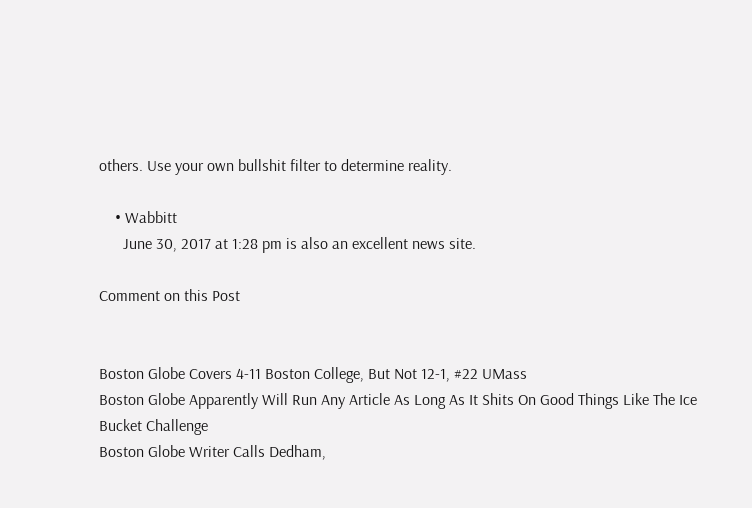others. Use your own bullshit filter to determine reality.

    • Wabbitt
      June 30, 2017 at 1:28 pm is also an excellent news site.

Comment on this Post


Boston Globe Covers 4-11 Boston College, But Not 12-1, #22 UMass
Boston Globe Apparently Will Run Any Article As Long As It Shits On Good Things Like The Ice Bucket Challenge
Boston Globe Writer Calls Dedham,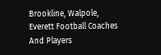Brookline, Walpole, Everett Football Coaches And Players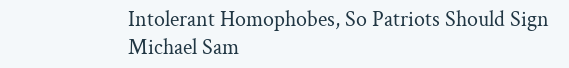Intolerant Homophobes, So Patriots Should Sign Michael Sam